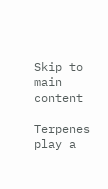Skip to main content

Terpenes play a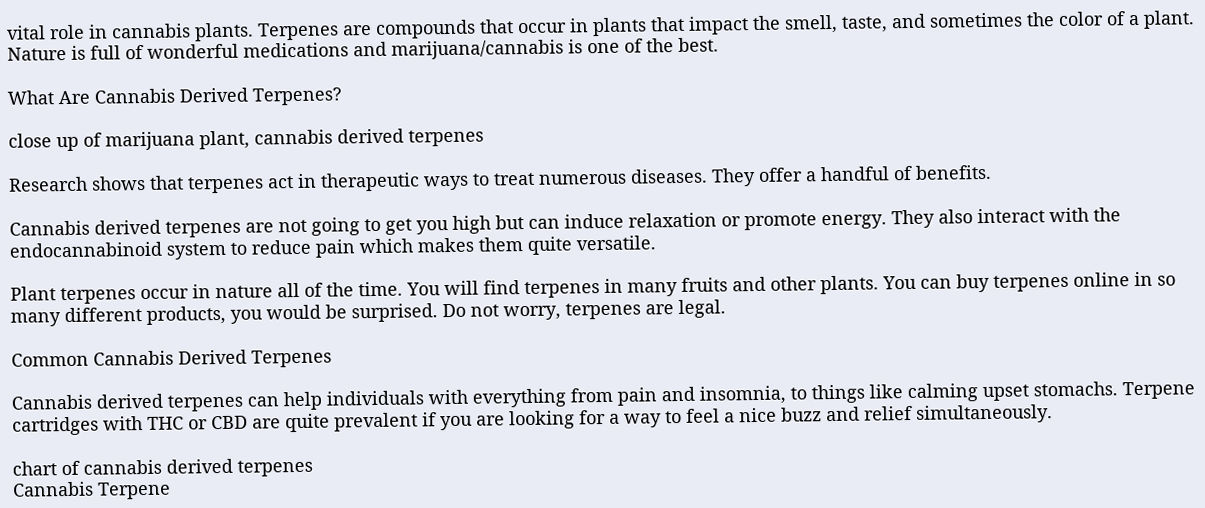vital role in cannabis plants. Terpenes are compounds that occur in plants that impact the smell, taste, and sometimes the color of a plant. Nature is full of wonderful medications and marijuana/cannabis is one of the best.

What Are Cannabis Derived Terpenes?

close up of marijuana plant, cannabis derived terpenes

Research shows that terpenes act in therapeutic ways to treat numerous diseases. They offer a handful of benefits.

Cannabis derived terpenes are not going to get you high but can induce relaxation or promote energy. They also interact with the endocannabinoid system to reduce pain which makes them quite versatile.

Plant terpenes occur in nature all of the time. You will find terpenes in many fruits and other plants. You can buy terpenes online in so many different products, you would be surprised. Do not worry, terpenes are legal.

Common Cannabis Derived Terpenes

Cannabis derived terpenes can help individuals with everything from pain and insomnia, to things like calming upset stomachs. Terpene cartridges with THC or CBD are quite prevalent if you are looking for a way to feel a nice buzz and relief simultaneously.

chart of cannabis derived terpenes
Cannabis Terpene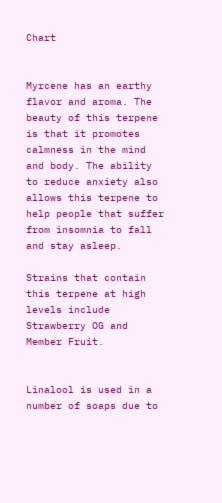Chart


Myrcene has an earthy flavor and aroma. The beauty of this terpene is that it promotes calmness in the mind and body. The ability to reduce anxiety also allows this terpene to help people that suffer from insomnia to fall and stay asleep.

Strains that contain this terpene at high levels include Strawberry OG and Member Fruit.


Linalool is used in a number of soaps due to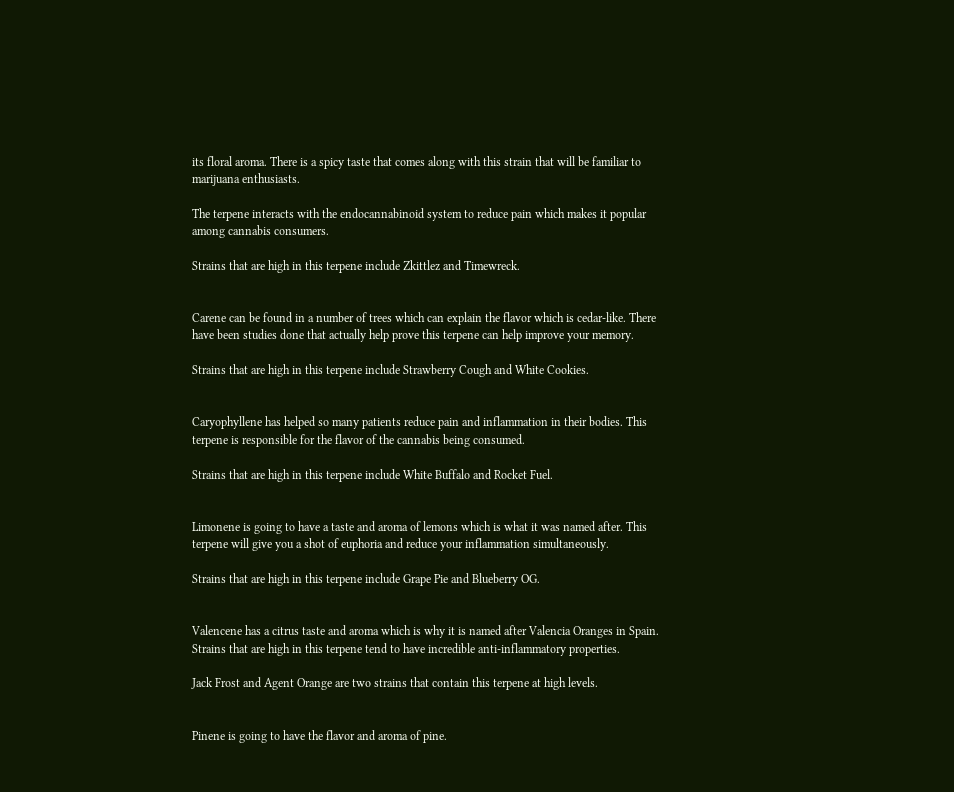its floral aroma. There is a spicy taste that comes along with this strain that will be familiar to marijuana enthusiasts.

The terpene interacts with the endocannabinoid system to reduce pain which makes it popular among cannabis consumers.

Strains that are high in this terpene include Zkittlez and Timewreck.


Carene can be found in a number of trees which can explain the flavor which is cedar-like. There have been studies done that actually help prove this terpene can help improve your memory.

Strains that are high in this terpene include Strawberry Cough and White Cookies.


Caryophyllene has helped so many patients reduce pain and inflammation in their bodies. This terpene is responsible for the flavor of the cannabis being consumed.

Strains that are high in this terpene include White Buffalo and Rocket Fuel.


Limonene is going to have a taste and aroma of lemons which is what it was named after. This terpene will give you a shot of euphoria and reduce your inflammation simultaneously.

Strains that are high in this terpene include Grape Pie and Blueberry OG.


Valencene has a citrus taste and aroma which is why it is named after Valencia Oranges in Spain. Strains that are high in this terpene tend to have incredible anti-inflammatory properties.

Jack Frost and Agent Orange are two strains that contain this terpene at high levels.


Pinene is going to have the flavor and aroma of pine.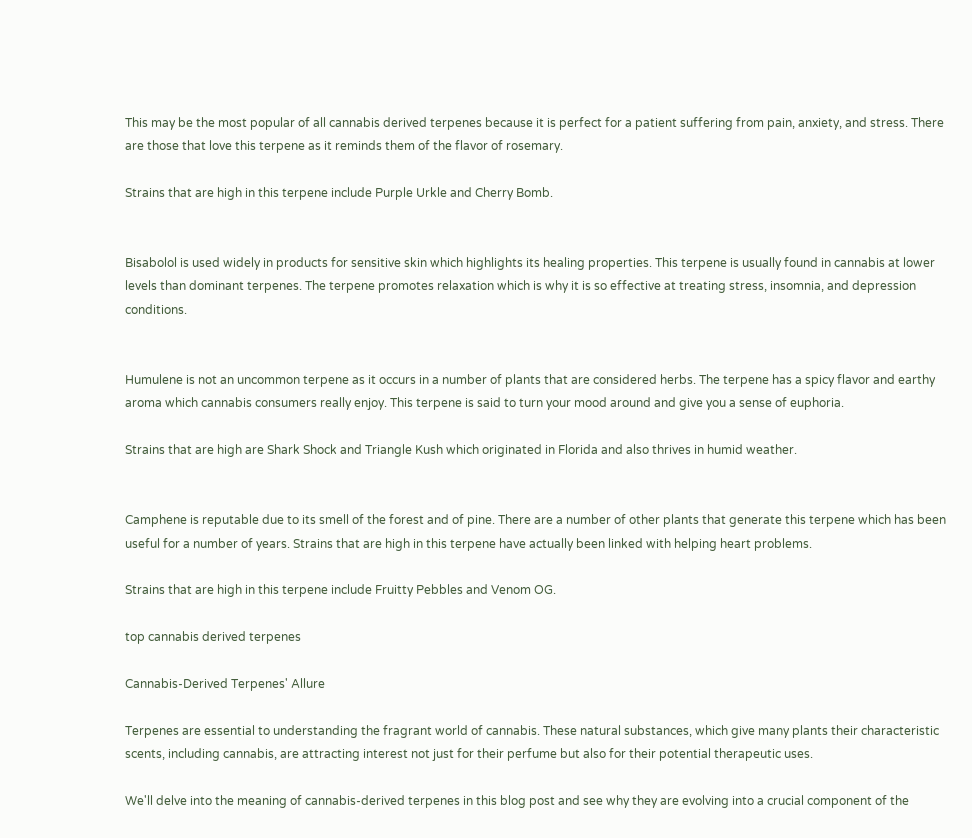This may be the most popular of all cannabis derived terpenes because it is perfect for a patient suffering from pain, anxiety, and stress. There are those that love this terpene as it reminds them of the flavor of rosemary.

Strains that are high in this terpene include Purple Urkle and Cherry Bomb.


Bisabolol is used widely in products for sensitive skin which highlights its healing properties. This terpene is usually found in cannabis at lower levels than dominant terpenes. The terpene promotes relaxation which is why it is so effective at treating stress, insomnia, and depression conditions.


Humulene is not an uncommon terpene as it occurs in a number of plants that are considered herbs. The terpene has a spicy flavor and earthy aroma which cannabis consumers really enjoy. This terpene is said to turn your mood around and give you a sense of euphoria.

Strains that are high are Shark Shock and Triangle Kush which originated in Florida and also thrives in humid weather.


Camphene is reputable due to its smell of the forest and of pine. There are a number of other plants that generate this terpene which has been useful for a number of years. Strains that are high in this terpene have actually been linked with helping heart problems.

Strains that are high in this terpene include Fruitty Pebbles and Venom OG.

top cannabis derived terpenes

Cannabis-Derived Terpenes' Allure

Terpenes are essential to understanding the fragrant world of cannabis. These natural substances, which give many plants their characteristic scents, including cannabis, are attracting interest not just for their perfume but also for their potential therapeutic uses.

We'll delve into the meaning of cannabis-derived terpenes in this blog post and see why they are evolving into a crucial component of the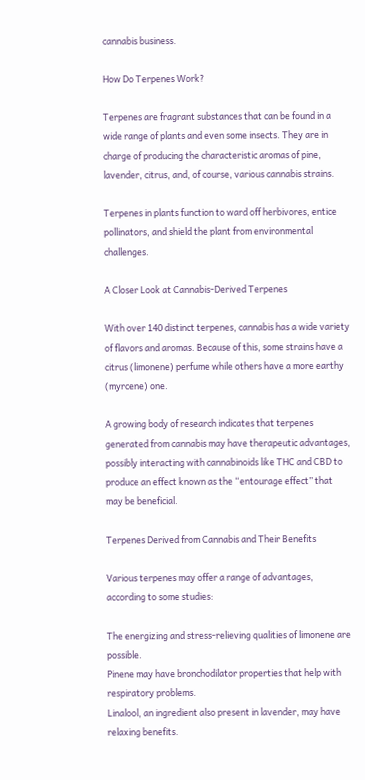cannabis business.

How Do Terpenes Work?

Terpenes are fragrant substances that can be found in a wide range of plants and even some insects. They are in charge of producing the characteristic aromas of pine, lavender, citrus, and, of course, various cannabis strains.

Terpenes in plants function to ward off herbivores, entice pollinators, and shield the plant from environmental challenges.

A Closer Look at Cannabis-Derived Terpenes

With over 140 distinct terpenes, cannabis has a wide variety of flavors and aromas. Because of this, some strains have a citrus (limonene) perfume while others have a more earthy (myrcene) one.

A growing body of research indicates that terpenes generated from cannabis may have therapeutic advantages, possibly interacting with cannabinoids like THC and CBD to produce an effect known as the “entourage effect” that may be beneficial.

Terpenes Derived from Cannabis and Their Benefits

Various terpenes may offer a range of advantages, according to some studies:

The energizing and stress-relieving qualities of limonene are possible.
Pinene may have bronchodilator properties that help with respiratory problems.
Linalool, an ingredient also present in lavender, may have relaxing benefits.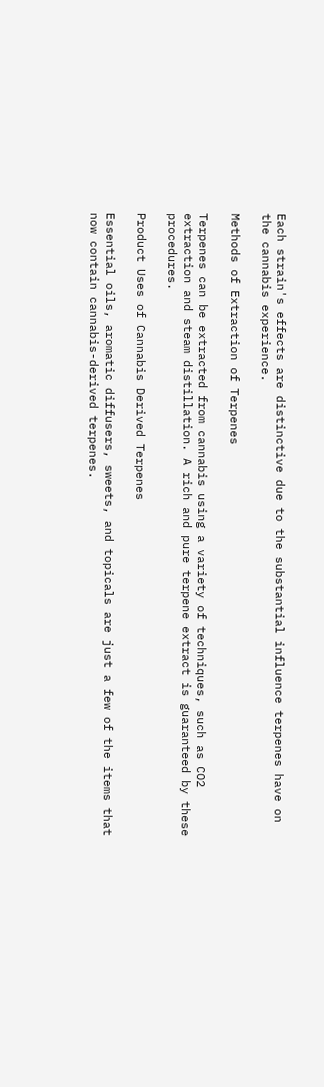Each strain's effects are distinctive due to the substantial influence terpenes have on the cannabis experience.

Methods of Extraction of Terpenes

Terpenes can be extracted from cannabis using a variety of techniques, such as CO2 extraction and steam distillation. A rich and pure terpene extract is guaranteed by these procedures.

Product Uses of Cannabis Derived Terpenes

Essential oils, aromatic diffusers, sweets, and topicals are just a few of the items that now contain cannabis-derived terpenes.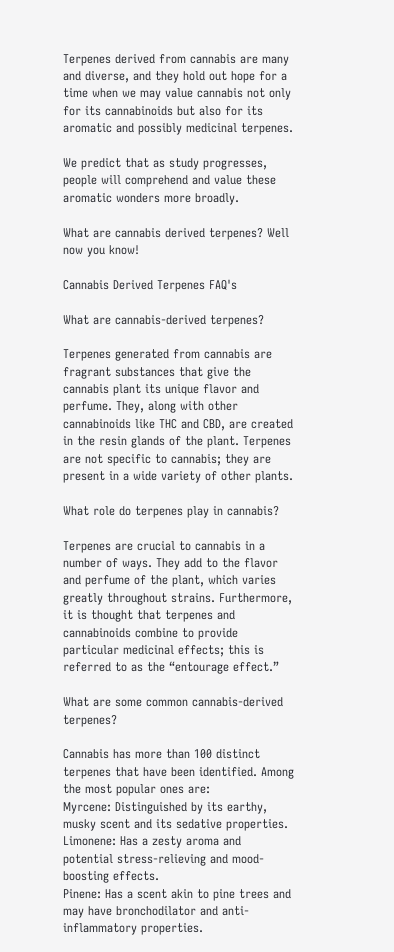Terpenes derived from cannabis are many and diverse, and they hold out hope for a time when we may value cannabis not only for its cannabinoids but also for its aromatic and possibly medicinal terpenes.

We predict that as study progresses, people will comprehend and value these aromatic wonders more broadly.

What are cannabis derived terpenes? Well now you know!

Cannabis Derived Terpenes FAQ's

What are cannabis-derived terpenes?

Terpenes generated from cannabis are fragrant substances that give the cannabis plant its unique flavor and perfume. They, along with other cannabinoids like THC and CBD, are created in the resin glands of the plant. Terpenes are not specific to cannabis; they are present in a wide variety of other plants.

What role do terpenes play in cannabis?

Terpenes are crucial to cannabis in a number of ways. They add to the flavor and perfume of the plant, which varies greatly throughout strains. Furthermore, it is thought that terpenes and cannabinoids combine to provide particular medicinal effects; this is referred to as the “entourage effect.”

What are some common cannabis-derived terpenes?

Cannabis has more than 100 distinct terpenes that have been identified. Among the most popular ones are:
Myrcene: Distinguished by its earthy, musky scent and its sedative properties.
Limonene: Has a zesty aroma and potential stress-relieving and mood-boosting effects.
Pinene: Has a scent akin to pine trees and may have bronchodilator and anti-inflammatory properties.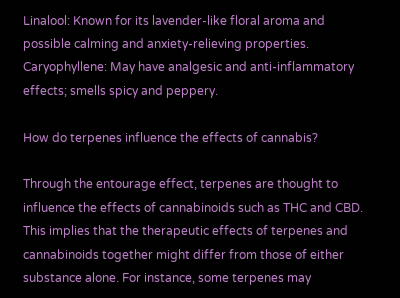Linalool: Known for its lavender-like floral aroma and possible calming and anxiety-relieving properties.
Caryophyllene: May have analgesic and anti-inflammatory effects; smells spicy and peppery.

How do terpenes influence the effects of cannabis?

Through the entourage effect, terpenes are thought to influence the effects of cannabinoids such as THC and CBD. This implies that the therapeutic effects of terpenes and cannabinoids together might differ from those of either substance alone. For instance, some terpenes may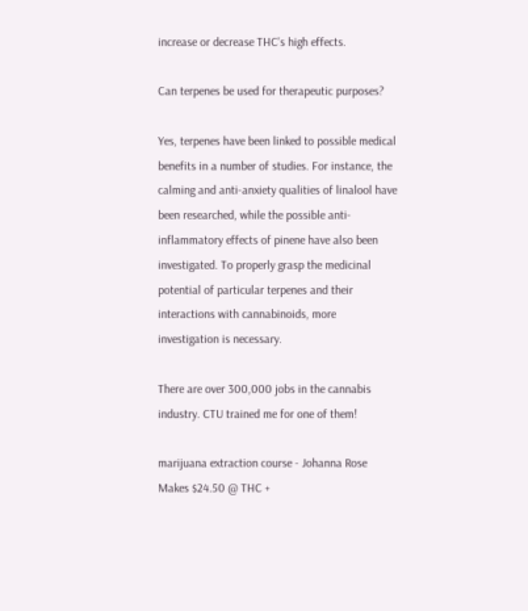increase or decrease THC's high effects.

Can terpenes be used for therapeutic purposes?

Yes, terpenes have been linked to possible medical benefits in a number of studies. For instance, the calming and anti-anxiety qualities of linalool have been researched, while the possible anti-inflammatory effects of pinene have also been investigated. To properly grasp the medicinal potential of particular terpenes and their interactions with cannabinoids, more investigation is necessary.

There are over 300,000 jobs in the cannabis industry. CTU trained me for one of them!

marijuana extraction course - Johanna Rose
Makes $24.50 @ THC +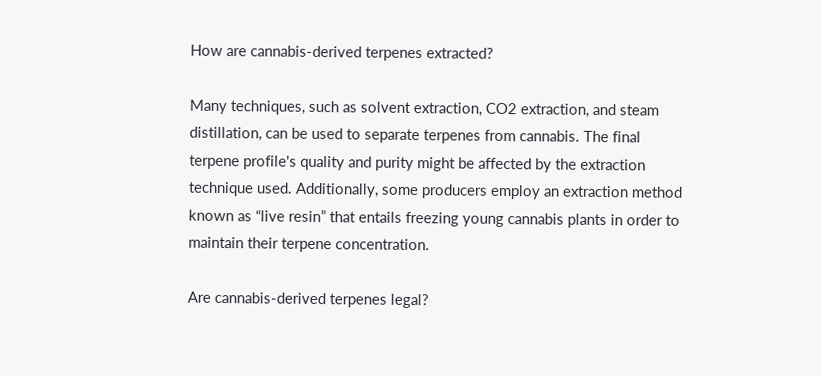How are cannabis-derived terpenes extracted?

Many techniques, such as solvent extraction, CO2 extraction, and steam distillation, can be used to separate terpenes from cannabis. The final terpene profile's quality and purity might be affected by the extraction technique used. Additionally, some producers employ an extraction method known as “live resin” that entails freezing young cannabis plants in order to maintain their terpene concentration.

Are cannabis-derived terpenes legal?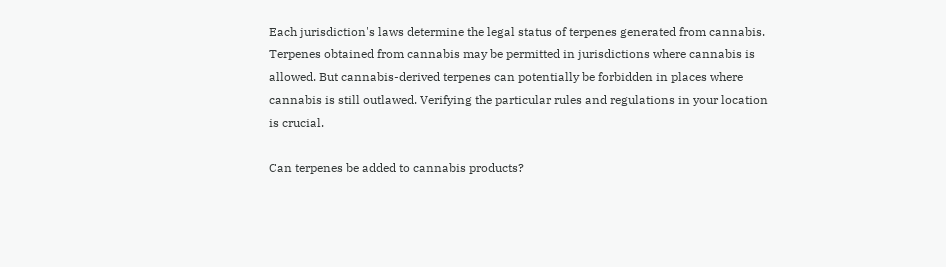Each jurisdiction's laws determine the legal status of terpenes generated from cannabis. Terpenes obtained from cannabis may be permitted in jurisdictions where cannabis is allowed. But cannabis-derived terpenes can potentially be forbidden in places where cannabis is still outlawed. Verifying the particular rules and regulations in your location is crucial.

Can terpenes be added to cannabis products?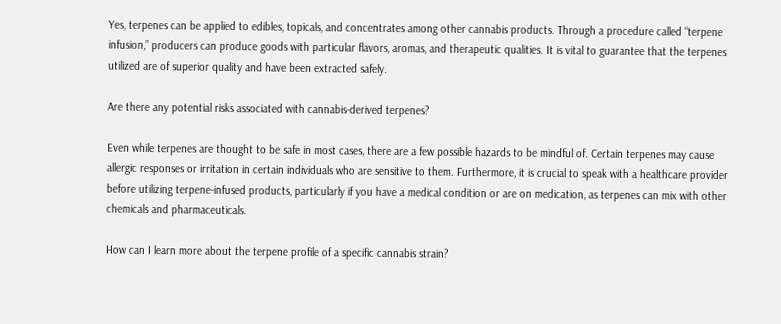Yes, terpenes can be applied to edibles, topicals, and concentrates among other cannabis products. Through a procedure called “terpene infusion,” producers can produce goods with particular flavors, aromas, and therapeutic qualities. It is vital to guarantee that the terpenes utilized are of superior quality and have been extracted safely.

Are there any potential risks associated with cannabis-derived terpenes?

Even while terpenes are thought to be safe in most cases, there are a few possible hazards to be mindful of. Certain terpenes may cause allergic responses or irritation in certain individuals who are sensitive to them. Furthermore, it is crucial to speak with a healthcare provider before utilizing terpene-infused products, particularly if you have a medical condition or are on medication, as terpenes can mix with other chemicals and pharmaceuticals.

How can I learn more about the terpene profile of a specific cannabis strain?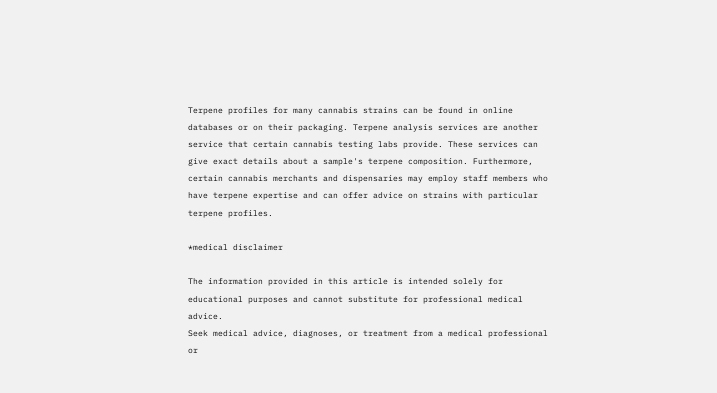Terpene profiles for many cannabis strains can be found in online databases or on their packaging. Terpene analysis services are another service that certain cannabis testing labs provide. These services can give exact details about a sample's terpene composition. Furthermore, certain cannabis merchants and dispensaries may employ staff members who have terpene expertise and can offer advice on strains with particular terpene profiles.

*medical disclaimer

The information provided in this article is intended solely for educational purposes and cannot substitute for professional medical advice.
Seek medical advice, diagnoses, or treatment from a medical professional or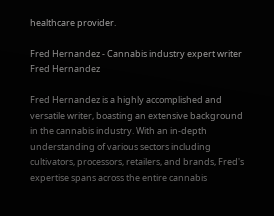healthcare provider.

Fred Hernandez - Cannabis industry expert writer
Fred Hernandez

Fred Hernandez is a highly accomplished and versatile writer, boasting an extensive background in the cannabis industry. With an in-depth understanding of various sectors including cultivators, processors, retailers, and brands, Fred's expertise spans across the entire cannabis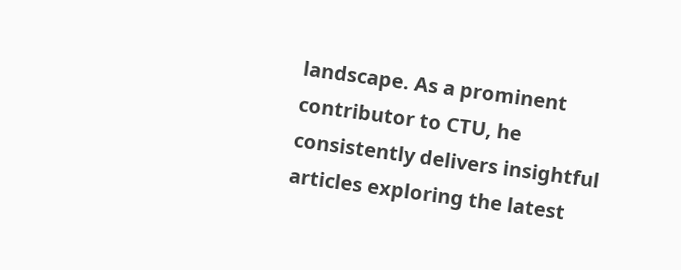landscape. As a prominent contributor to CTU, he consistently delivers insightful articles exploring the latest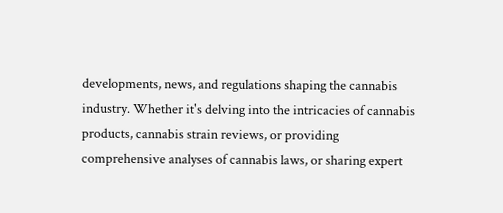developments, news, and regulations shaping the cannabis industry. Whether it's delving into the intricacies of cannabis products, cannabis strain reviews, or providing comprehensive analyses of cannabis laws, or sharing expert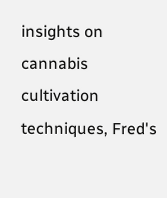insights on cannabis cultivation techniques, Fred's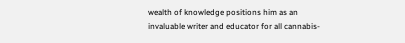wealth of knowledge positions him as an invaluable writer and educator for all cannabis-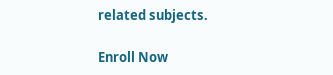related subjects.

Enroll Now